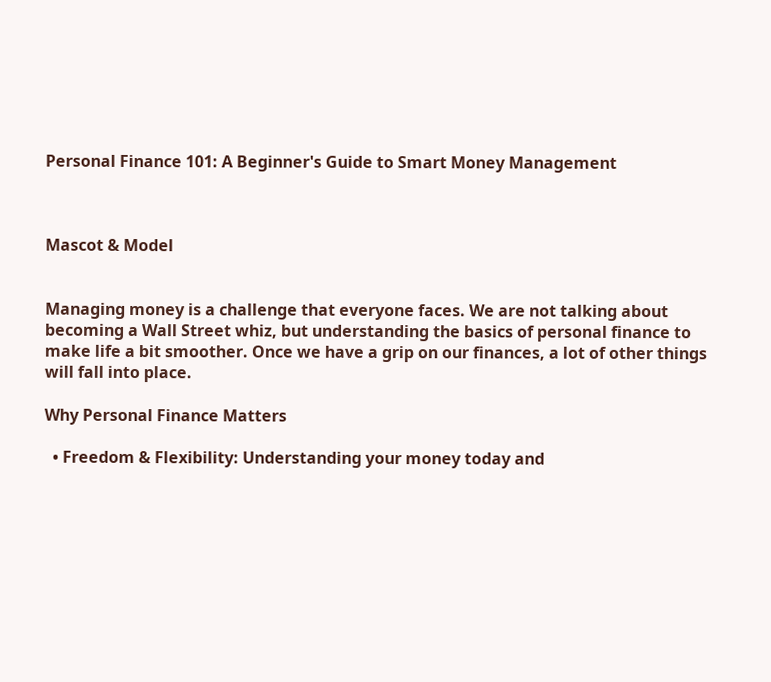Personal Finance 101: A Beginner's Guide to Smart Money Management



Mascot & Model


Managing money is a challenge that everyone faces. We are not talking about becoming a Wall Street whiz, but understanding the basics of personal finance to make life a bit smoother. Once we have a grip on our finances, a lot of other things will fall into place.

Why Personal Finance Matters

  • Freedom & Flexibility: Understanding your money today and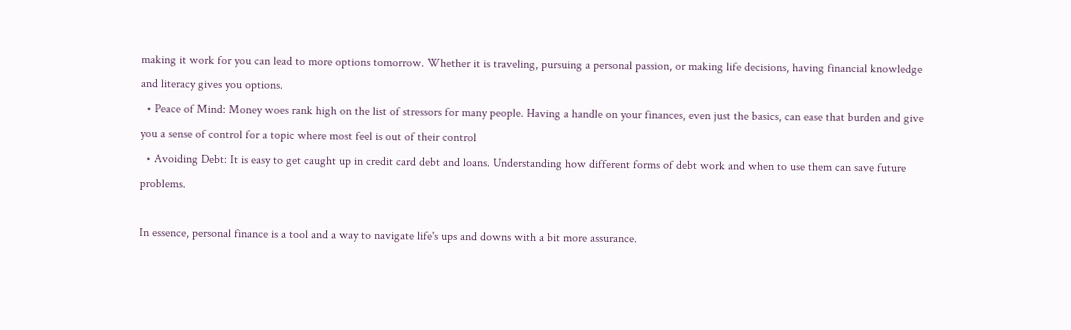making it work for you can lead to more options tomorrow. Whether it is traveling, pursuing a personal passion, or making life decisions, having financial knowledge and literacy gives you options.
  • Peace of Mind: Money woes rank high on the list of stressors for many people. Having a handle on your finances, even just the basics, can ease that burden and give you a sense of control for a topic where most feel is out of their control
  • Avoiding Debt: It is easy to get caught up in credit card debt and loans. Understanding how different forms of debt work and when to use them can save future problems.

In essence, personal finance is a tool and a way to navigate life's ups and downs with a bit more assurance.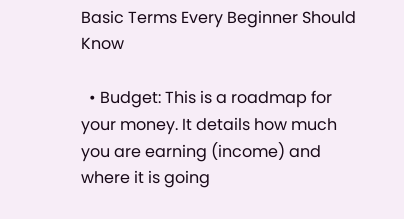Basic Terms Every Beginner Should Know

  • Budget: This is a roadmap for your money. It details how much you are earning (income) and where it is going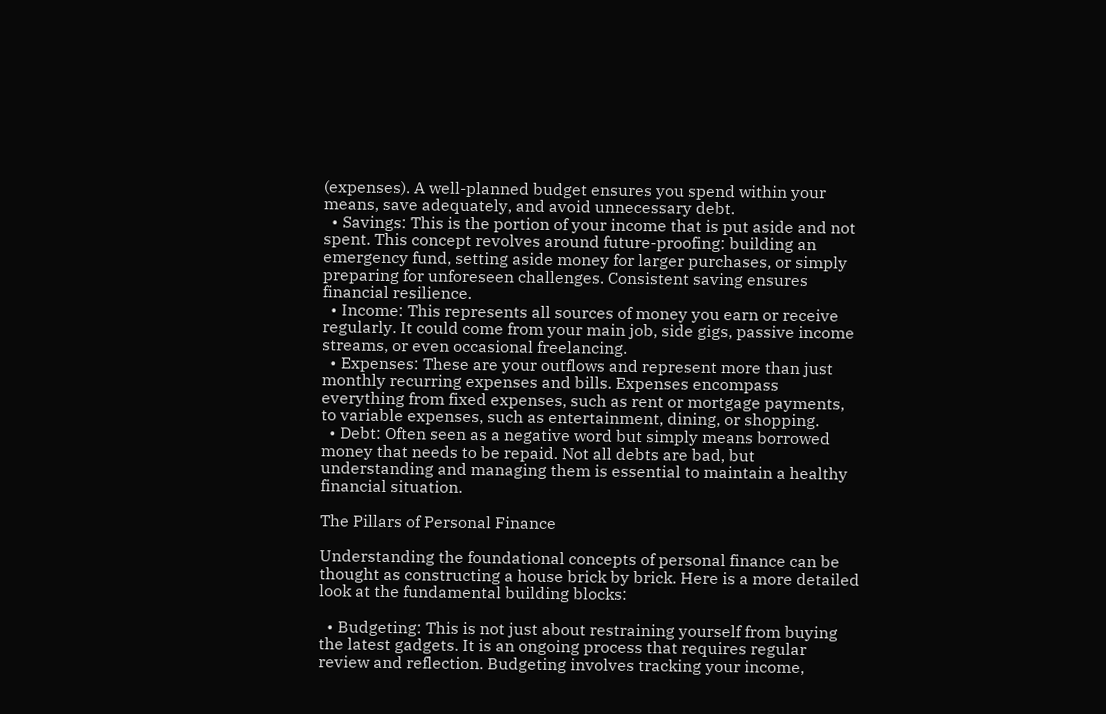(expenses). A well-planned budget ensures you spend within your means, save adequately, and avoid unnecessary debt.
  • Savings: This is the portion of your income that is put aside and not spent. This concept revolves around future-proofing: building an emergency fund, setting aside money for larger purchases, or simply preparing for unforeseen challenges. Consistent saving ensures financial resilience.
  • Income: This represents all sources of money you earn or receive regularly. It could come from your main job, side gigs, passive income streams, or even occasional freelancing.
  • Expenses: These are your outflows and represent more than just monthly recurring expenses and bills. Expenses encompass everything from fixed expenses, such as rent or mortgage payments, to variable expenses, such as entertainment, dining, or shopping.
  • Debt: Often seen as a negative word but simply means borrowed money that needs to be repaid. Not all debts are bad, but understanding and managing them is essential to maintain a healthy financial situation.

The Pillars of Personal Finance

Understanding the foundational concepts of personal finance can be thought as constructing a house brick by brick. Here is a more detailed look at the fundamental building blocks:

  • Budgeting: This is not just about restraining yourself from buying the latest gadgets. It is an ongoing process that requires regular review and reflection. Budgeting involves tracking your income,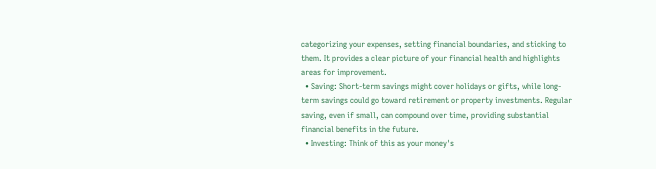categorizing your expenses, setting financial boundaries, and sticking to them. It provides a clear picture of your financial health and highlights areas for improvement.
  • Saving: Short-term savings might cover holidays or gifts, while long-term savings could go toward retirement or property investments. Regular saving, even if small, can compound over time, providing substantial financial benefits in the future.
  • Investing: Think of this as your money's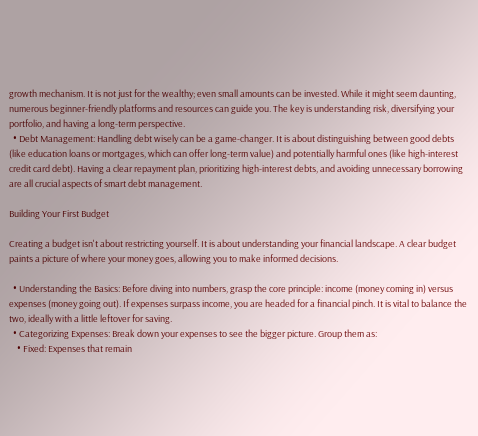growth mechanism. It is not just for the wealthy; even small amounts can be invested. While it might seem daunting, numerous beginner-friendly platforms and resources can guide you. The key is understanding risk, diversifying your portfolio, and having a long-term perspective.
  • Debt Management: Handling debt wisely can be a game-changer. It is about distinguishing between good debts (like education loans or mortgages, which can offer long-term value) and potentially harmful ones (like high-interest credit card debt). Having a clear repayment plan, prioritizing high-interest debts, and avoiding unnecessary borrowing are all crucial aspects of smart debt management.

Building Your First Budget

Creating a budget isn't about restricting yourself. It is about understanding your financial landscape. A clear budget paints a picture of where your money goes, allowing you to make informed decisions.

  • Understanding the Basics: Before diving into numbers, grasp the core principle: income (money coming in) versus expenses (money going out). If expenses surpass income, you are headed for a financial pinch. It is vital to balance the two, ideally with a little leftover for saving.
  • Categorizing Expenses: Break down your expenses to see the bigger picture. Group them as:
    • Fixed: Expenses that remain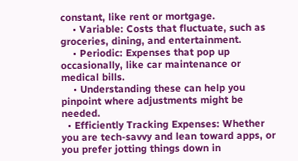constant, like rent or mortgage.
    • Variable: Costs that fluctuate, such as groceries, dining, and entertainment.
    • Periodic: Expenses that pop up occasionally, like car maintenance or medical bills.
    • Understanding these can help you pinpoint where adjustments might be needed.
  • Efficiently Tracking Expenses: Whether you are tech-savvy and lean toward apps, or you prefer jotting things down in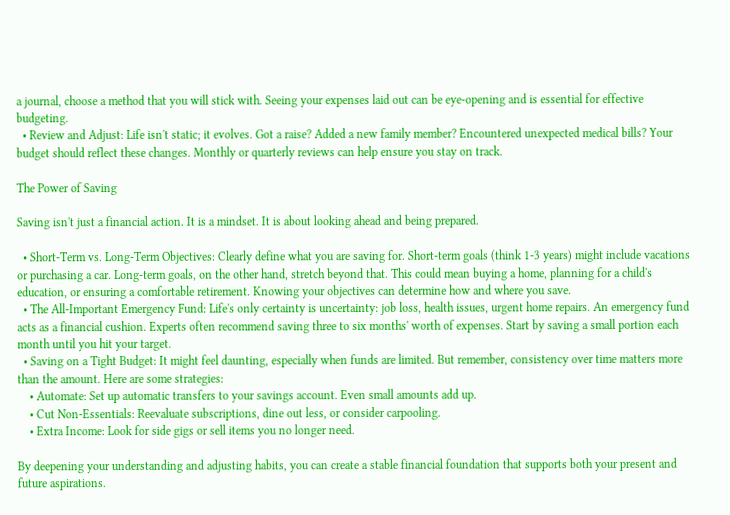a journal, choose a method that you will stick with. Seeing your expenses laid out can be eye-opening and is essential for effective budgeting.
  • Review and Adjust: Life isn't static; it evolves. Got a raise? Added a new family member? Encountered unexpected medical bills? Your budget should reflect these changes. Monthly or quarterly reviews can help ensure you stay on track.

The Power of Saving

Saving isn't just a financial action. It is a mindset. It is about looking ahead and being prepared.

  • Short-Term vs. Long-Term Objectives: Clearly define what you are saving for. Short-term goals (think 1-3 years) might include vacations or purchasing a car. Long-term goals, on the other hand, stretch beyond that. This could mean buying a home, planning for a child's education, or ensuring a comfortable retirement. Knowing your objectives can determine how and where you save.
  • The All-Important Emergency Fund: Life's only certainty is uncertainty: job loss, health issues, urgent home repairs. An emergency fund acts as a financial cushion. Experts often recommend saving three to six months' worth of expenses. Start by saving a small portion each month until you hit your target.
  • Saving on a Tight Budget: It might feel daunting, especially when funds are limited. But remember, consistency over time matters more than the amount. Here are some strategies:
    • Automate: Set up automatic transfers to your savings account. Even small amounts add up.
    • Cut Non-Essentials: Reevaluate subscriptions, dine out less, or consider carpooling.
    • Extra Income: Look for side gigs or sell items you no longer need.

By deepening your understanding and adjusting habits, you can create a stable financial foundation that supports both your present and future aspirations.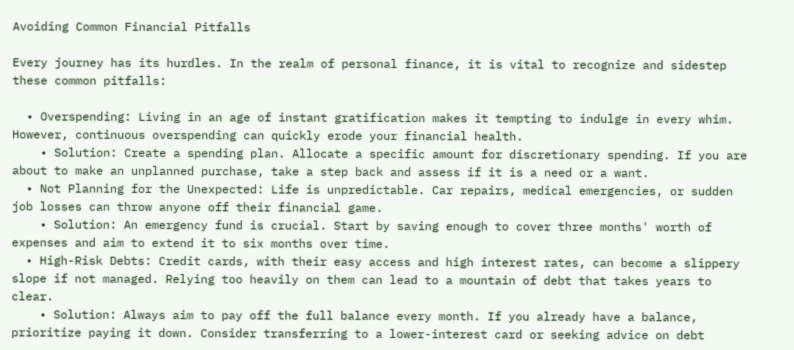Avoiding Common Financial Pitfalls

Every journey has its hurdles. In the realm of personal finance, it is vital to recognize and sidestep these common pitfalls:

  • Overspending: Living in an age of instant gratification makes it tempting to indulge in every whim. However, continuous overspending can quickly erode your financial health.
    • Solution: Create a spending plan. Allocate a specific amount for discretionary spending. If you are about to make an unplanned purchase, take a step back and assess if it is a need or a want.
  • Not Planning for the Unexpected: Life is unpredictable. Car repairs, medical emergencies, or sudden job losses can throw anyone off their financial game.
    • Solution: An emergency fund is crucial. Start by saving enough to cover three months' worth of expenses and aim to extend it to six months over time.
  • High-Risk Debts: Credit cards, with their easy access and high interest rates, can become a slippery slope if not managed. Relying too heavily on them can lead to a mountain of debt that takes years to clear.
    • Solution: Always aim to pay off the full balance every month. If you already have a balance, prioritize paying it down. Consider transferring to a lower-interest card or seeking advice on debt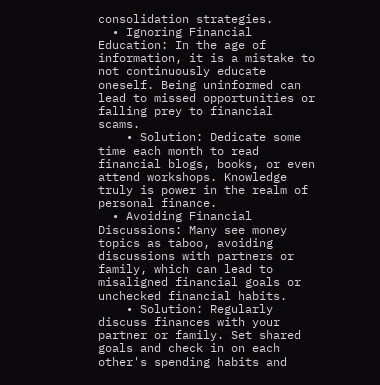consolidation strategies.
  • Ignoring Financial Education: In the age of information, it is a mistake to not continuously educate oneself. Being uninformed can lead to missed opportunities or falling prey to financial scams.
    • Solution: Dedicate some time each month to read financial blogs, books, or even attend workshops. Knowledge truly is power in the realm of personal finance.
  • Avoiding Financial Discussions: Many see money topics as taboo, avoiding discussions with partners or family, which can lead to misaligned financial goals or unchecked financial habits.
    • Solution: Regularly discuss finances with your partner or family. Set shared goals and check in on each other's spending habits and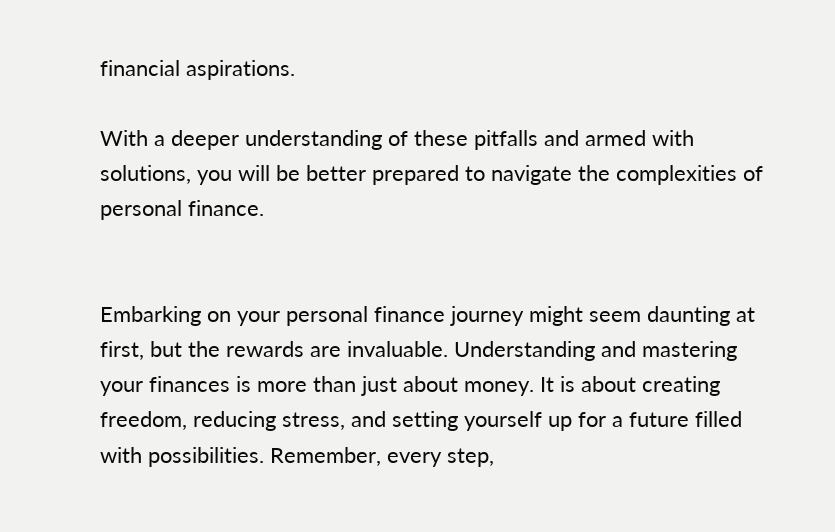financial aspirations.

With a deeper understanding of these pitfalls and armed with solutions, you will be better prepared to navigate the complexities of personal finance.


Embarking on your personal finance journey might seem daunting at first, but the rewards are invaluable. Understanding and mastering your finances is more than just about money. It is about creating freedom, reducing stress, and setting yourself up for a future filled with possibilities. Remember, every step,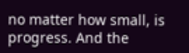no matter how small, is progress. And the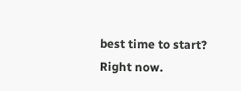best time to start? Right now.